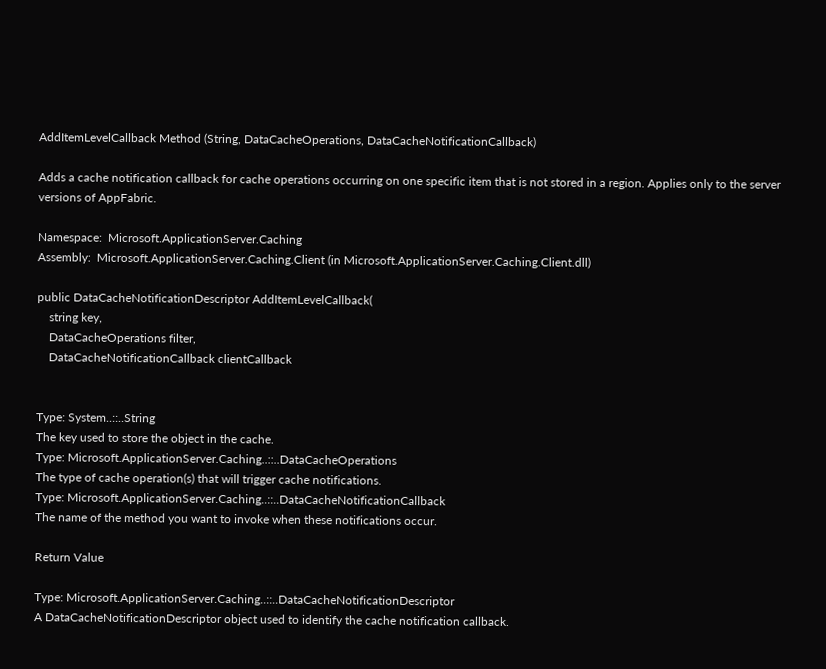AddItemLevelCallback Method (String, DataCacheOperations, DataCacheNotificationCallback)

Adds a cache notification callback for cache operations occurring on one specific item that is not stored in a region. Applies only to the server versions of AppFabric.

Namespace:  Microsoft.ApplicationServer.Caching
Assembly:  Microsoft.ApplicationServer.Caching.Client (in Microsoft.ApplicationServer.Caching.Client.dll)

public DataCacheNotificationDescriptor AddItemLevelCallback(
    string key,
    DataCacheOperations filter,
    DataCacheNotificationCallback clientCallback


Type: System..::..String
The key used to store the object in the cache.
Type: Microsoft.ApplicationServer.Caching..::..DataCacheOperations
The type of cache operation(s) that will trigger cache notifications.
Type: Microsoft.ApplicationServer.Caching..::..DataCacheNotificationCallback
The name of the method you want to invoke when these notifications occur.

Return Value

Type: Microsoft.ApplicationServer.Caching..::..DataCacheNotificationDescriptor
A DataCacheNotificationDescriptor object used to identify the cache notification callback.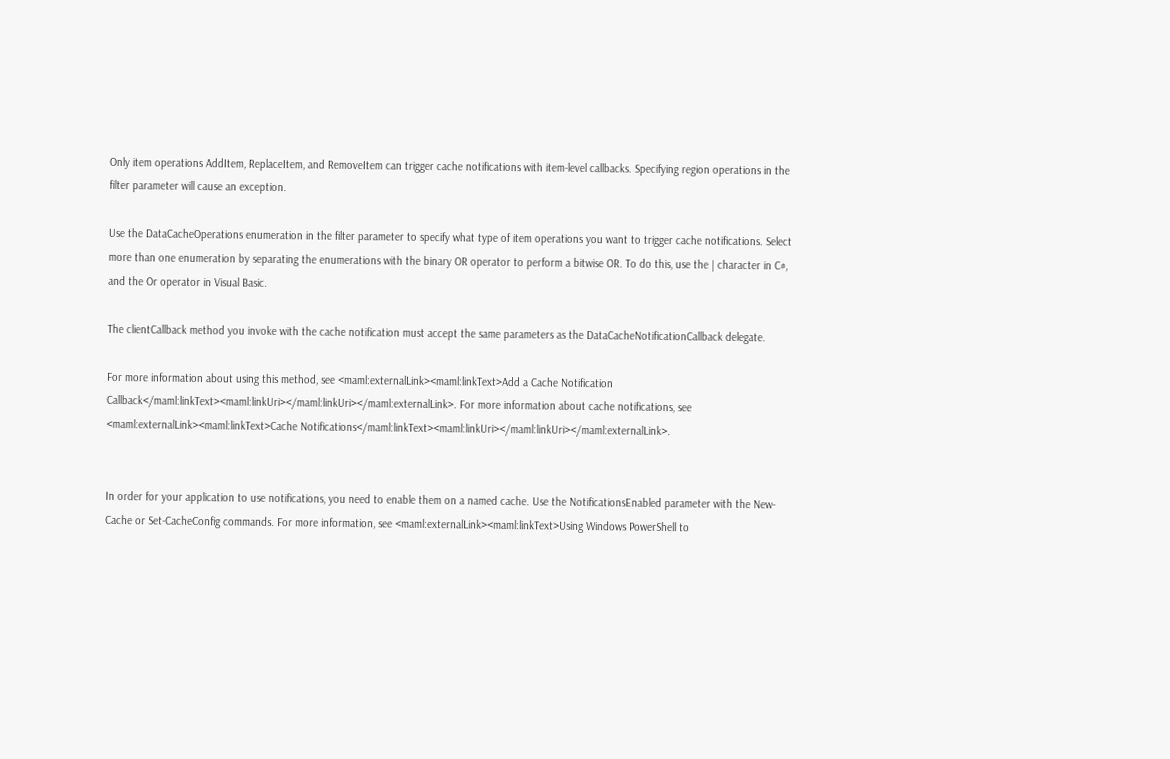Only item operations AddItem, ReplaceItem, and RemoveItem can trigger cache notifications with item-level callbacks. Specifying region operations in the filter parameter will cause an exception.

Use the DataCacheOperations enumeration in the filter parameter to specify what type of item operations you want to trigger cache notifications. Select more than one enumeration by separating the enumerations with the binary OR operator to perform a bitwise OR. To do this, use the | character in C#, and the Or operator in Visual Basic.

The clientCallback method you invoke with the cache notification must accept the same parameters as the DataCacheNotificationCallback delegate.

For more information about using this method, see <maml:externalLink><maml:linkText>Add a Cache Notification Callback</maml:linkText><maml:linkUri></maml:linkUri></maml:externalLink>. For more information about cache notifications, see <maml:externalLink><maml:linkText>Cache Notifications</maml:linkText><maml:linkUri></maml:linkUri></maml:externalLink>.


In order for your application to use notifications, you need to enable them on a named cache. Use the NotificationsEnabled parameter with the New-Cache or Set-CacheConfig commands. For more information, see <maml:externalLink><maml:linkText>Using Windows PowerShell to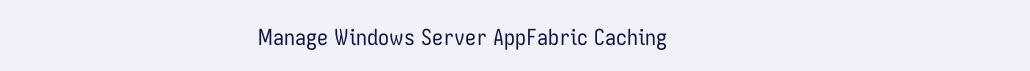Manage Windows Server AppFabric Caching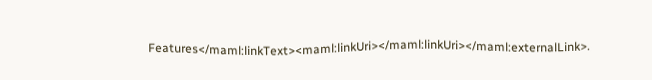Features</maml:linkText><maml:linkUri></maml:linkUri></maml:externalLink>.